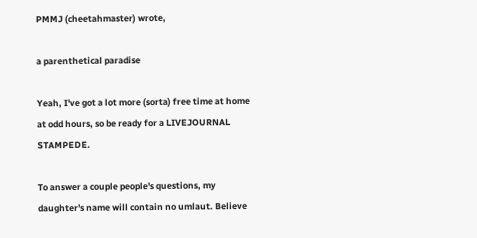PMMJ (cheetahmaster) wrote,

a parenthetical paradise

Yeah, I've got a lot more (sorta) free time at home at odd hours, so be ready for a LIVEJOURNAL STAMPEDE.

To answer a couple people's questions, my daughter's name will contain no umlaut. Believe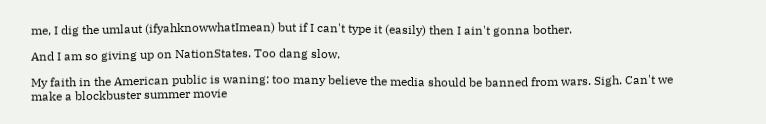me, I dig the umlaut (ifyahknowwhatImean) but if I can't type it (easily) then I ain't gonna bother.

And I am so giving up on NationStates. Too dang slow.

My faith in the American public is waning: too many believe the media should be banned from wars. Sigh. Can't we make a blockbuster summer movie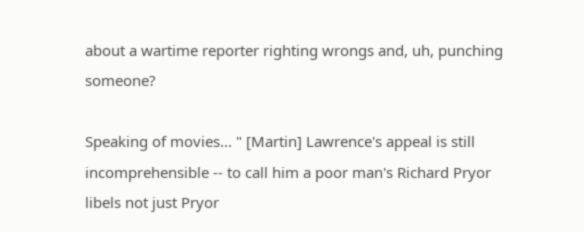about a wartime reporter righting wrongs and, uh, punching someone?

Speaking of movies... " [Martin] Lawrence's appeal is still incomprehensible -- to call him a poor man's Richard Pryor libels not just Pryor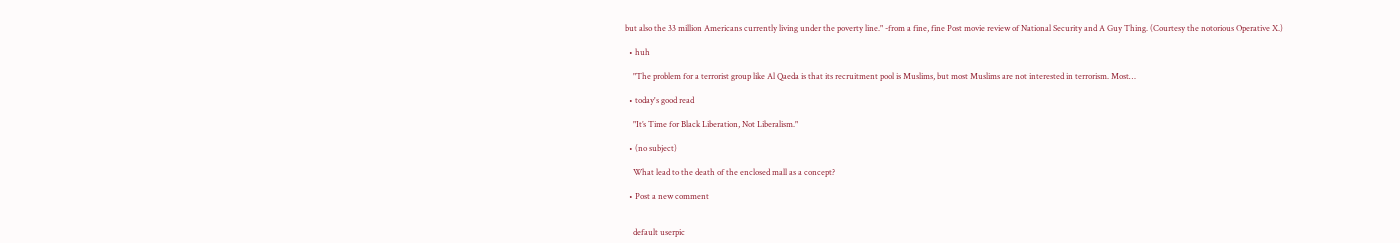but also the 33 million Americans currently living under the poverty line." -from a fine, fine Post movie review of National Security and A Guy Thing. (Courtesy the notorious Operative X.)

  • huh

    "The problem for a terrorist group like Al Qaeda is that its recruitment pool is Muslims, but most Muslims are not interested in terrorism. Most…

  • today's good read

    "It’s Time for Black Liberation, Not Liberalism."

  • (no subject)

    What lead to the death of the enclosed mall as a concept?

  • Post a new comment


    default userpic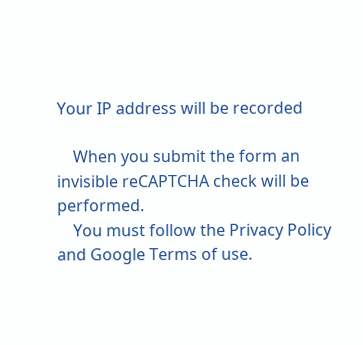Your IP address will be recorded

    When you submit the form an invisible reCAPTCHA check will be performed.
    You must follow the Privacy Policy and Google Terms of use.